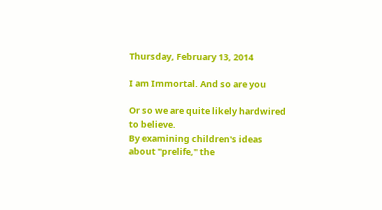Thursday, February 13, 2014

I am Immortal. And so are you

Or so we are quite likely hardwired to believe.
By examining children's ideas about "prelife," the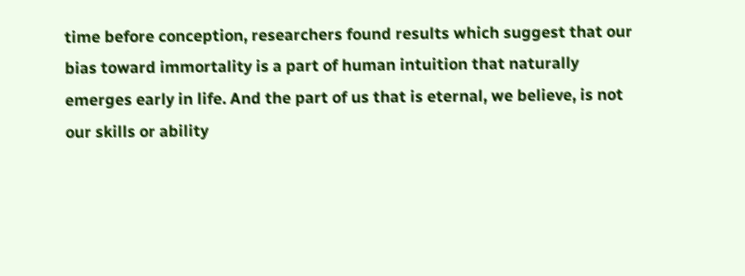time before conception, researchers found results which suggest that our bias toward immortality is a part of human intuition that naturally emerges early in life. And the part of us that is eternal, we believe, is not our skills or ability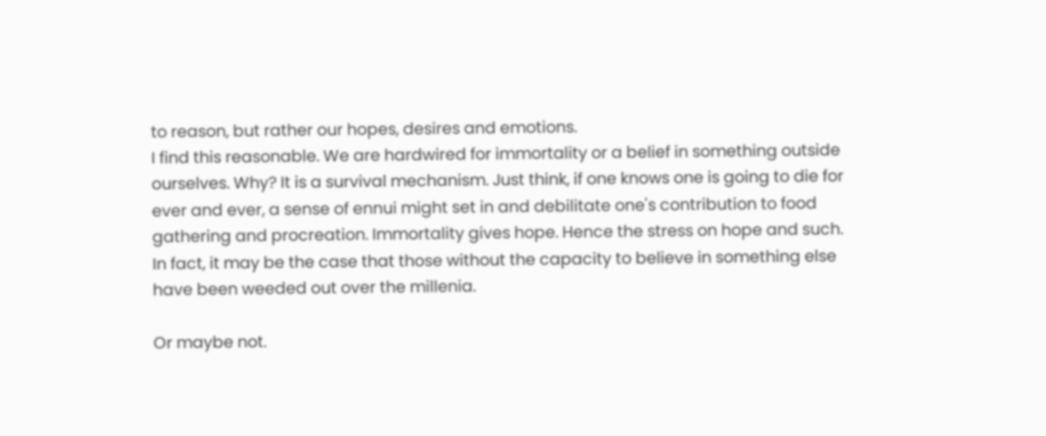to reason, but rather our hopes, desires and emotions.
I find this reasonable. We are hardwired for immortality or a belief in something outside ourselves. Why? It is a survival mechanism. Just think, if one knows one is going to die for ever and ever, a sense of ennui might set in and debilitate one's contribution to food gathering and procreation. Immortality gives hope. Hence the stress on hope and such. In fact, it may be the case that those without the capacity to believe in something else have been weeded out over the millenia.

Or maybe not.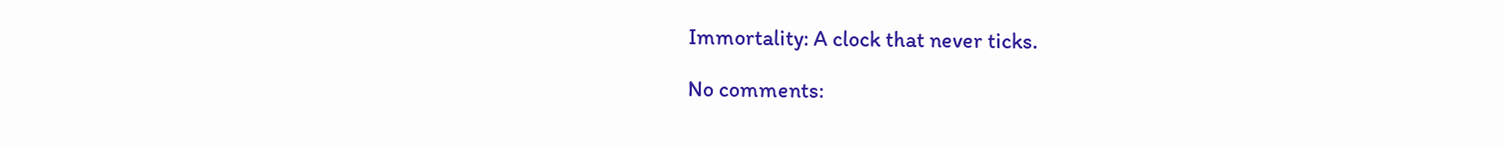Immortality: A clock that never ticks.

No comments: